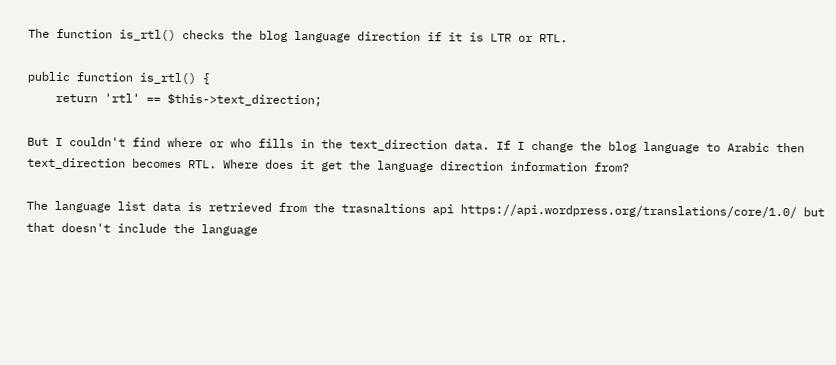The function is_rtl() checks the blog language direction if it is LTR or RTL.

public function is_rtl() {
    return 'rtl' == $this->text_direction;

But I couldn't find where or who fills in the text_direction data. If I change the blog language to Arabic then text_direction becomes RTL. Where does it get the language direction information from?

The language list data is retrieved from the trasnaltions api https://api.wordpress.org/translations/core/1.0/ but that doesn't include the language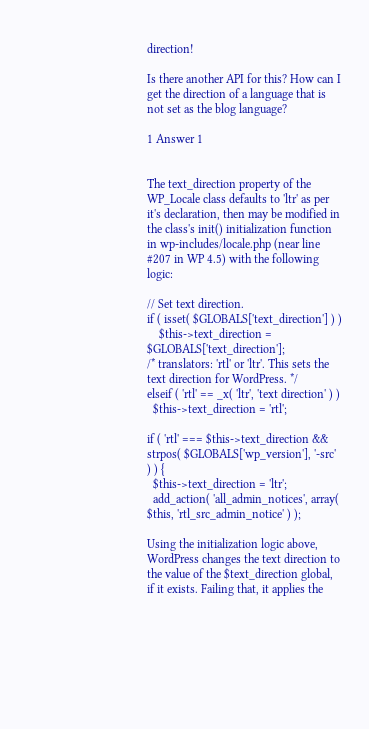direction!

Is there another API for this? How can I get the direction of a language that is not set as the blog language?

1 Answer 1


The text_direction property of the WP_Locale class defaults to 'ltr' as per it's declaration, then may be modified in the class's init() initialization function in wp-includes/locale.php (near line #207 in WP 4.5) with the following logic:

// Set text direction.
if ( isset( $GLOBALS['text_direction'] ) )
    $this->text_direction = $GLOBALS['text_direction'];
/* translators: 'rtl' or 'ltr'. This sets the text direction for WordPress. */
elseif ( 'rtl' == _x( 'ltr', 'text direction' ) )
  $this->text_direction = 'rtl';

if ( 'rtl' === $this->text_direction && strpos( $GLOBALS['wp_version'], '-src' ) ) {
  $this->text_direction = 'ltr';
  add_action( 'all_admin_notices', array( $this, 'rtl_src_admin_notice' ) );

Using the initialization logic above, WordPress changes the text direction to the value of the $text_direction global, if it exists. Failing that, it applies the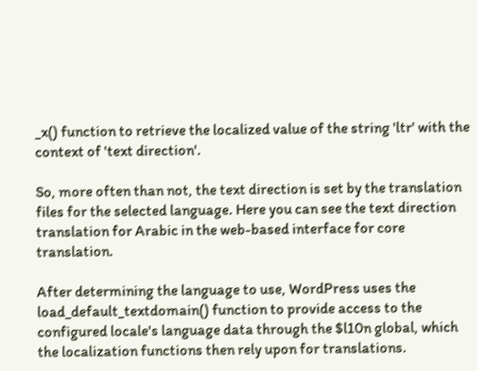_x() function to retrieve the localized value of the string 'ltr' with the context of 'text direction'.

So, more often than not, the text direction is set by the translation files for the selected language. Here you can see the text direction translation for Arabic in the web-based interface for core translation.

After determining the language to use, WordPress uses the load_default_textdomain() function to provide access to the configured locale's language data through the $l10n global, which the localization functions then rely upon for translations.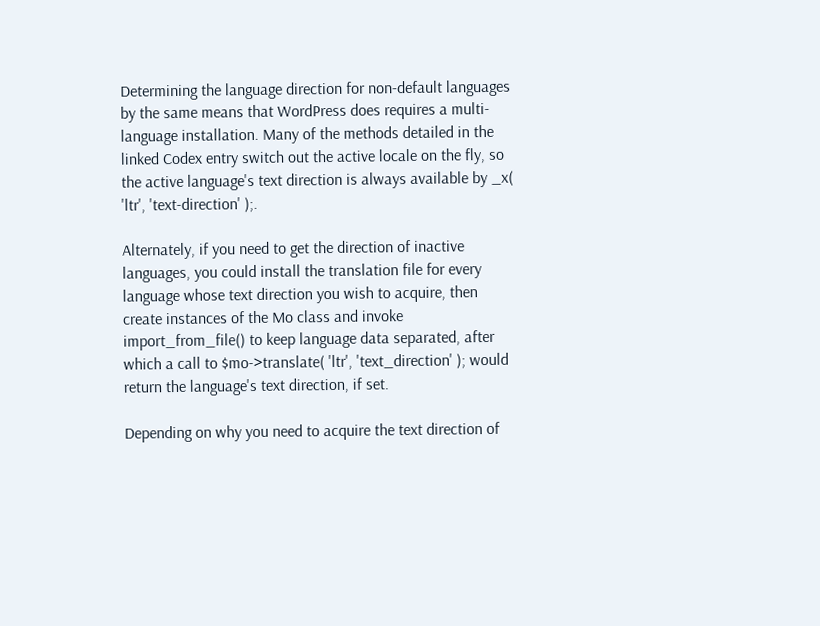Determining the language direction for non-default languages by the same means that WordPress does requires a multi-language installation. Many of the methods detailed in the linked Codex entry switch out the active locale on the fly, so the active language's text direction is always available by _x( 'ltr', 'text-direction' );.

Alternately, if you need to get the direction of inactive languages, you could install the translation file for every language whose text direction you wish to acquire, then create instances of the Mo class and invoke import_from_file() to keep language data separated, after which a call to $mo->translate( 'ltr', 'text_direction' ); would return the language's text direction, if set.

Depending on why you need to acquire the text direction of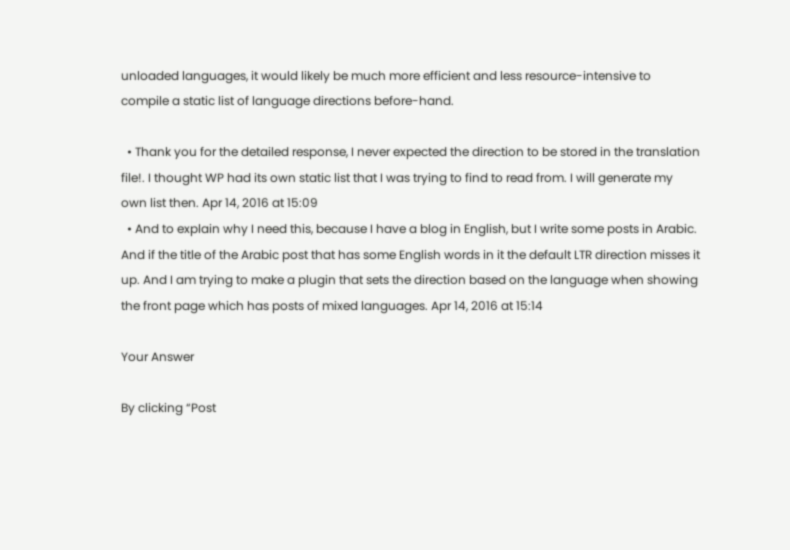unloaded languages, it would likely be much more efficient and less resource-intensive to compile a static list of language directions before-hand.

  • Thank you for the detailed response, I never expected the direction to be stored in the translation file!. I thought WP had its own static list that I was trying to find to read from. I will generate my own list then. Apr 14, 2016 at 15:09
  • And to explain why I need this, because I have a blog in English, but I write some posts in Arabic. And if the title of the Arabic post that has some English words in it the default LTR direction misses it up. And I am trying to make a plugin that sets the direction based on the language when showing the front page which has posts of mixed languages. Apr 14, 2016 at 15:14

Your Answer

By clicking “Post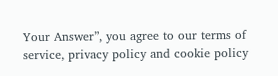Your Answer”, you agree to our terms of service, privacy policy and cookie policy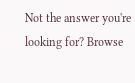Not the answer you're looking for? Browse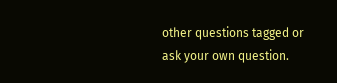other questions tagged or ask your own question.